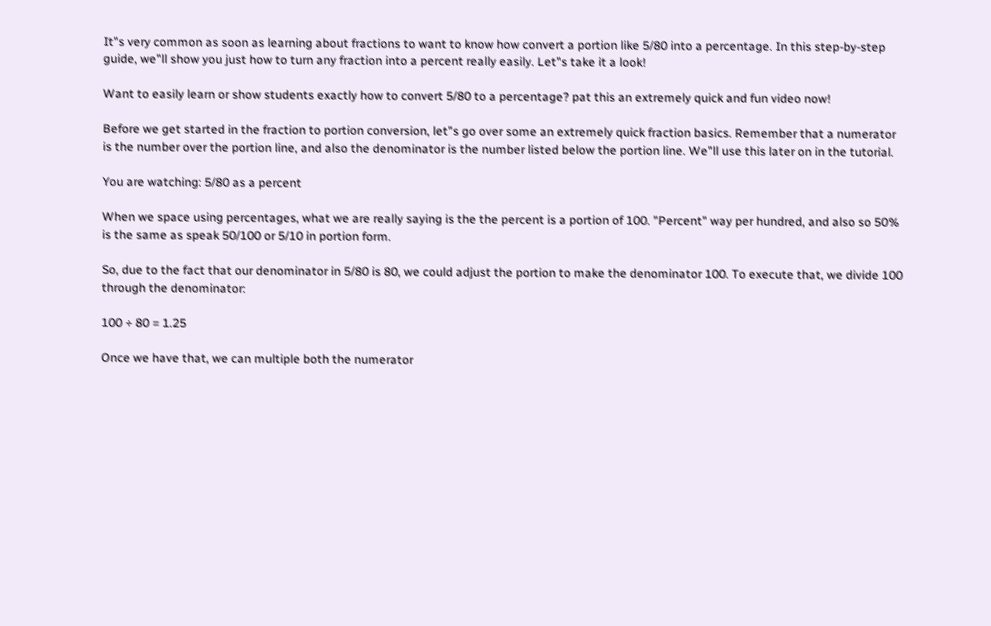It"s very common as soon as learning about fractions to want to know how convert a portion like 5/80 into a percentage. In this step-by-step guide, we"ll show you just how to turn any fraction into a percent really easily. Let"s take it a look!

Want to easily learn or show students exactly how to convert 5/80 to a percentage? pat this an extremely quick and fun video now!

Before we get started in the fraction to portion conversion, let"s go over some an extremely quick fraction basics. Remember that a numerator is the number over the portion line, and also the denominator is the number listed below the portion line. We"ll use this later on in the tutorial.

You are watching: 5/80 as a percent

When we space using percentages, what we are really saying is the the percent is a portion of 100. "Percent" way per hundred, and also so 50% is the same as speak 50/100 or 5/10 in portion form.

So, due to the fact that our denominator in 5/80 is 80, we could adjust the portion to make the denominator 100. To execute that, we divide 100 through the denominator:

100 ÷ 80 = 1.25

Once we have that, we can multiple both the numerator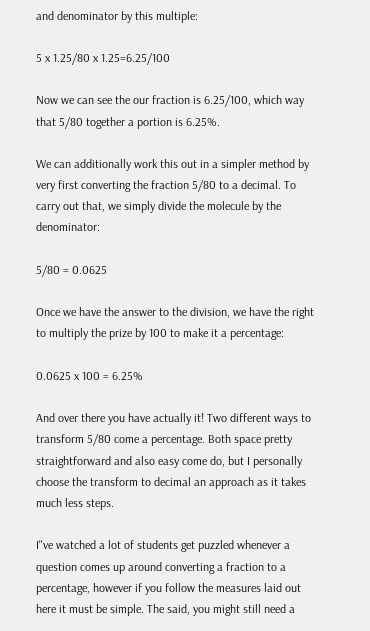and denominator by this multiple:

5 x 1.25/80 x 1.25=6.25/100

Now we can see the our fraction is 6.25/100, which way that 5/80 together a portion is 6.25%.

We can additionally work this out in a simpler method by very first converting the fraction 5/80 to a decimal. To carry out that, we simply divide the molecule by the denominator:

5/80 = 0.0625

Once we have the answer to the division, we have the right to multiply the prize by 100 to make it a percentage:

0.0625 x 100 = 6.25%

And over there you have actually it! Two different ways to transform 5/80 come a percentage. Both space pretty straightforward and also easy come do, but I personally choose the transform to decimal an approach as it takes much less steps.

I"ve watched a lot of students get puzzled whenever a question comes up around converting a fraction to a percentage, however if you follow the measures laid out here it must be simple. The said, you might still need a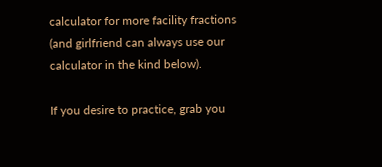calculator for more facility fractions (and girlfriend can always use our calculator in the kind below).

If you desire to practice, grab you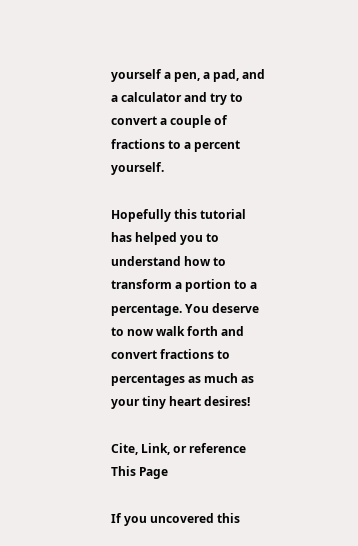yourself a pen, a pad, and a calculator and try to convert a couple of fractions to a percent yourself.

Hopefully this tutorial has helped you to understand how to transform a portion to a percentage. You deserve to now walk forth and convert fractions to percentages as much as your tiny heart desires!

Cite, Link, or reference This Page

If you uncovered this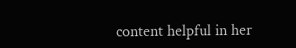content helpful in her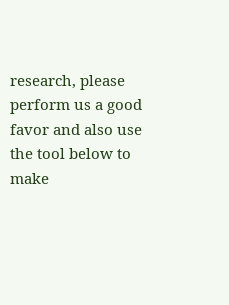research, please perform us a good favor and also use the tool below to make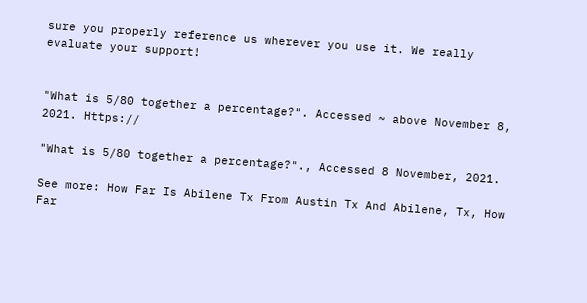sure you properly reference us wherever you use it. We really evaluate your support!


"What is 5/80 together a percentage?". Accessed ~ above November 8, 2021. Https://

"What is 5/80 together a percentage?"., Accessed 8 November, 2021.

See more: How Far Is Abilene Tx From Austin Tx And Abilene, Tx, How Far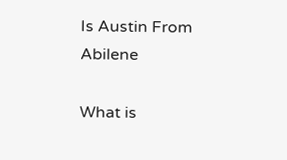Is Austin From Abilene

What is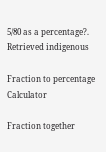5/80 as a percentage?. Retrieved indigenous

Fraction to percentage Calculator

Fraction together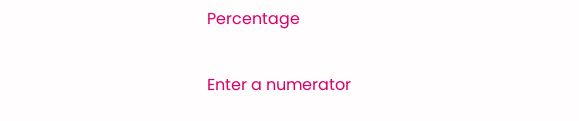Percentage

Enter a numerator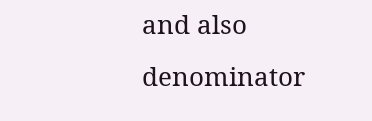and also denominator